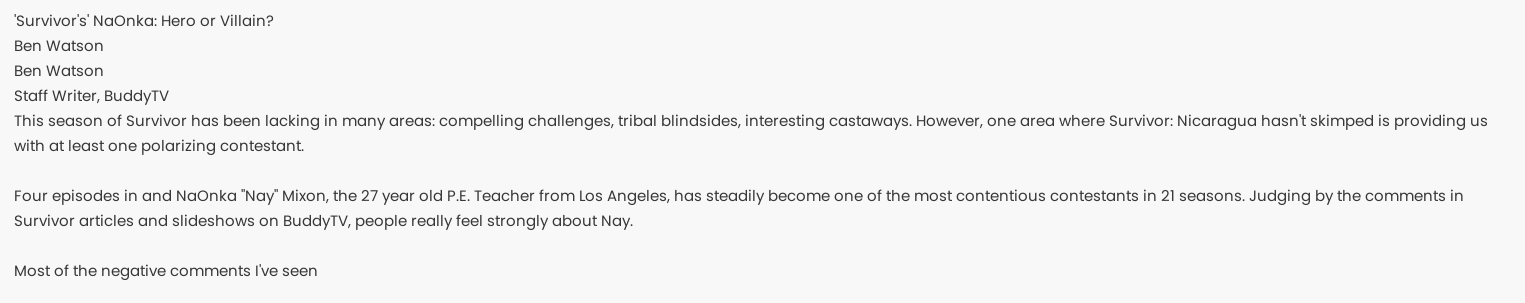'Survivor's' NaOnka: Hero or Villain?
Ben Watson
Ben Watson
Staff Writer, BuddyTV
This season of Survivor has been lacking in many areas: compelling challenges, tribal blindsides, interesting castaways. However, one area where Survivor: Nicaragua hasn't skimped is providing us with at least one polarizing contestant.

Four episodes in and NaOnka "Nay" Mixon, the 27 year old P.E. Teacher from Los Angeles, has steadily become one of the most contentious contestants in 21 seasons. Judging by the comments in Survivor articles and slideshows on BuddyTV, people really feel strongly about Nay.

Most of the negative comments I've seen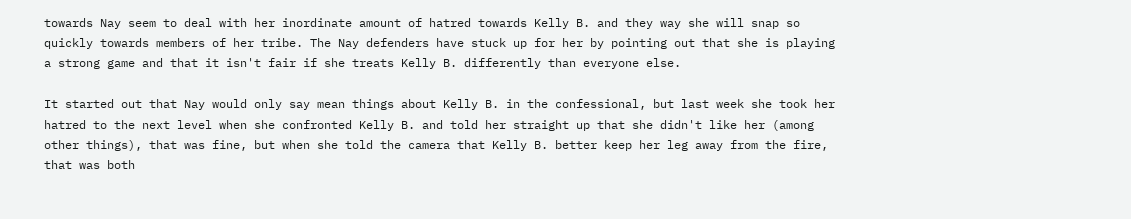towards Nay seem to deal with her inordinate amount of hatred towards Kelly B. and they way she will snap so quickly towards members of her tribe. The Nay defenders have stuck up for her by pointing out that she is playing a strong game and that it isn't fair if she treats Kelly B. differently than everyone else.

It started out that Nay would only say mean things about Kelly B. in the confessional, but last week she took her hatred to the next level when she confronted Kelly B. and told her straight up that she didn't like her (among other things), that was fine, but when she told the camera that Kelly B. better keep her leg away from the fire, that was both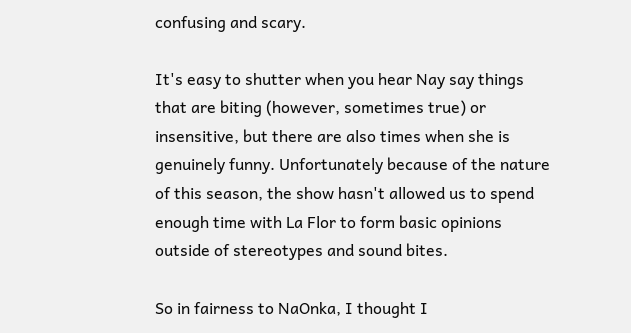confusing and scary.

It's easy to shutter when you hear Nay say things that are biting (however, sometimes true) or insensitive, but there are also times when she is genuinely funny. Unfortunately because of the nature of this season, the show hasn't allowed us to spend enough time with La Flor to form basic opinions outside of stereotypes and sound bites.

So in fairness to NaOnka, I thought I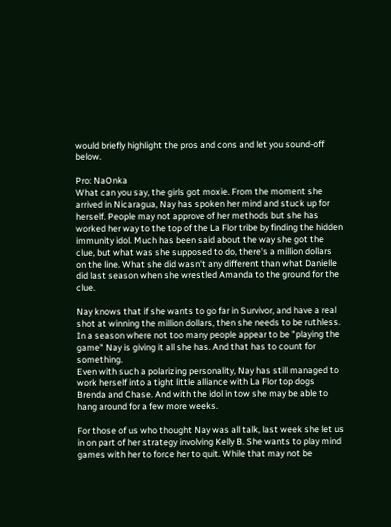would briefly highlight the pros and cons and let you sound-off below.

Pro: NaOnka
What can you say, the girls got moxie. From the moment she arrived in Nicaragua, Nay has spoken her mind and stuck up for herself. People may not approve of her methods but she has worked her way to the top of the La Flor tribe by finding the hidden immunity idol. Much has been said about the way she got the clue, but what was she supposed to do, there's a million dollars on the line. What she did wasn't any different than what Danielle did last season when she wrestled Amanda to the ground for the clue.

Nay knows that if she wants to go far in Survivor, and have a real shot at winning the million dollars, then she needs to be ruthless. In a season where not too many people appear to be "playing the game" Nay is giving it all she has. And that has to count for something.
Even with such a polarizing personality, Nay has still managed to work herself into a tight little alliance with La Flor top dogs Brenda and Chase. And with the idol in tow she may be able to hang around for a few more weeks.

For those of us who thought Nay was all talk, last week she let us in on part of her strategy involving Kelly B. She wants to play mind games with her to force her to quit. While that may not be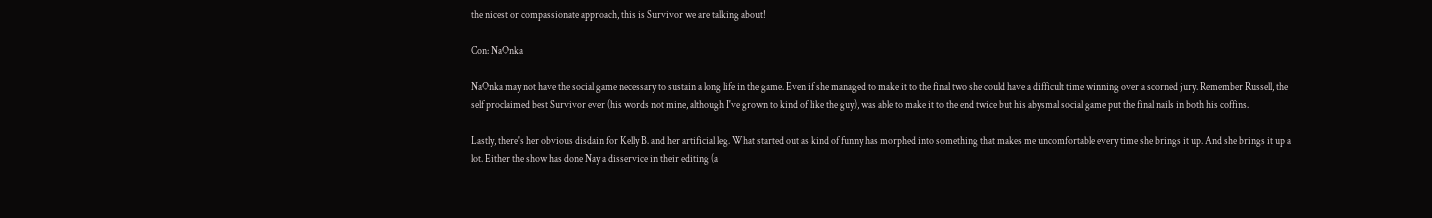the nicest or compassionate approach, this is Survivor we are talking about!

Con: NaOnka

NaOnka may not have the social game necessary to sustain a long life in the game. Even if she managed to make it to the final two she could have a difficult time winning over a scorned jury. Remember Russell, the self proclaimed best Survivor ever (his words not mine, although I've grown to kind of like the guy), was able to make it to the end twice but his abysmal social game put the final nails in both his coffins.

Lastly, there's her obvious disdain for Kelly B. and her artificial leg. What started out as kind of funny has morphed into something that makes me uncomfortable every time she brings it up. And she brings it up a lot. Either the show has done Nay a disservice in their editing (a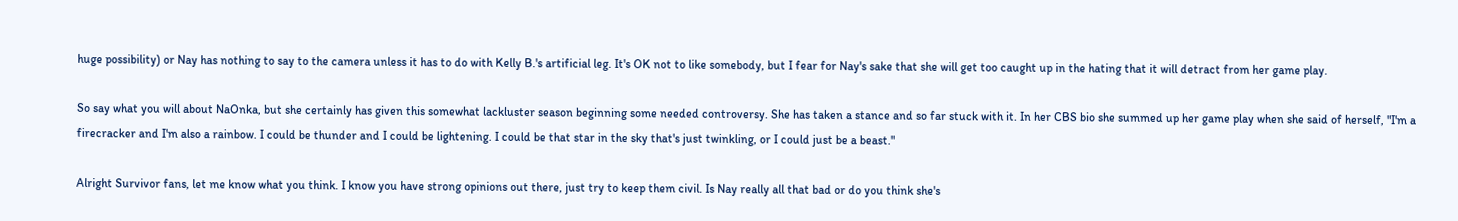huge possibility) or Nay has nothing to say to the camera unless it has to do with Kelly B.'s artificial leg. It's OK not to like somebody, but I fear for Nay's sake that she will get too caught up in the hating that it will detract from her game play.

So say what you will about NaOnka, but she certainly has given this somewhat lackluster season beginning some needed controversy. She has taken a stance and so far stuck with it. In her CBS bio she summed up her game play when she said of herself, "I'm a firecracker and I'm also a rainbow. I could be thunder and I could be lightening. I could be that star in the sky that's just twinkling, or I could just be a beast."

Alright Survivor fans, let me know what you think. I know you have strong opinions out there, just try to keep them civil. Is Nay really all that bad or do you think she's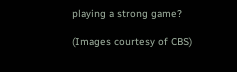playing a strong game?

(Images courtesy of CBS)